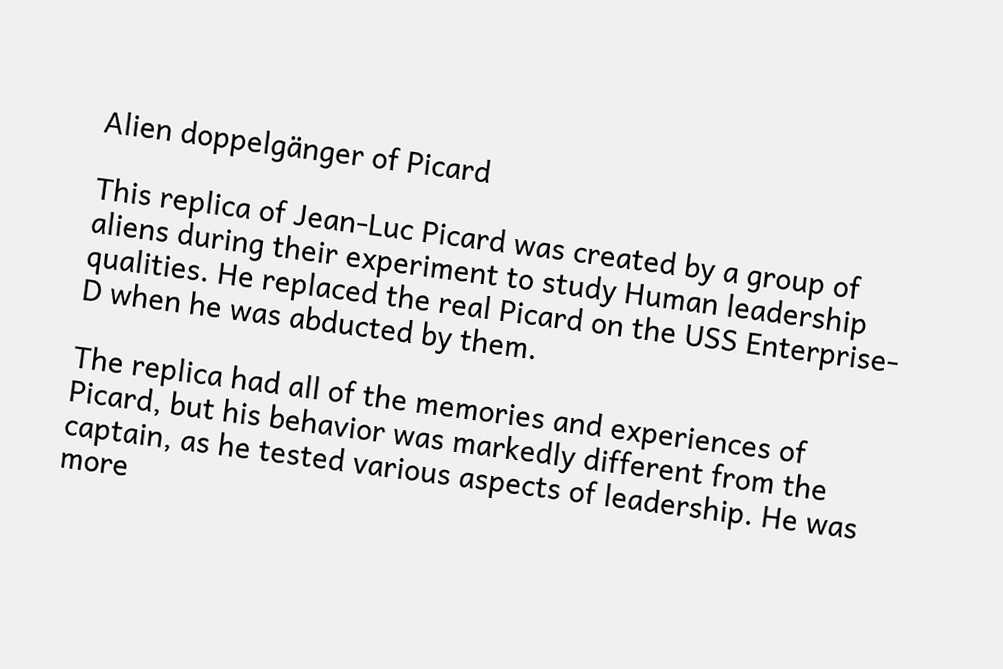Alien doppelgänger of Picard

This replica of Jean-Luc Picard was created by a group of aliens during their experiment to study Human leadership qualities. He replaced the real Picard on the USS Enterprise-D when he was abducted by them.

The replica had all of the memories and experiences of Picard, but his behavior was markedly different from the captain, as he tested various aspects of leadership. He was more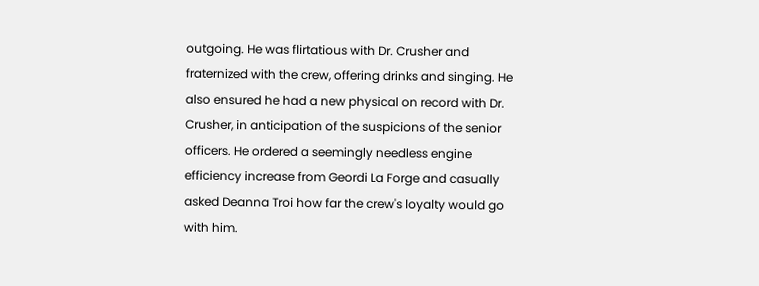outgoing. He was flirtatious with Dr. Crusher and fraternized with the crew, offering drinks and singing. He also ensured he had a new physical on record with Dr. Crusher, in anticipation of the suspicions of the senior officers. He ordered a seemingly needless engine efficiency increase from Geordi La Forge and casually asked Deanna Troi how far the crew's loyalty would go with him.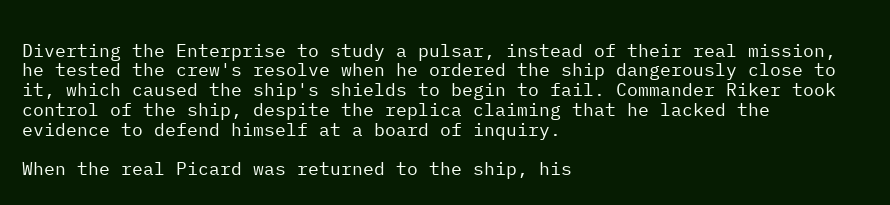Diverting the Enterprise to study a pulsar, instead of their real mission, he tested the crew's resolve when he ordered the ship dangerously close to it, which caused the ship's shields to begin to fail. Commander Riker took control of the ship, despite the replica claiming that he lacked the evidence to defend himself at a board of inquiry.

When the real Picard was returned to the ship, his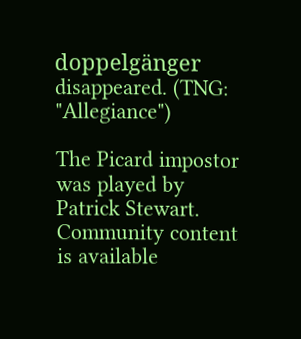doppelgänger disappeared. (TNG: "Allegiance")

The Picard impostor was played by Patrick Stewart.
Community content is available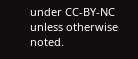under CC-BY-NC unless otherwise noted.